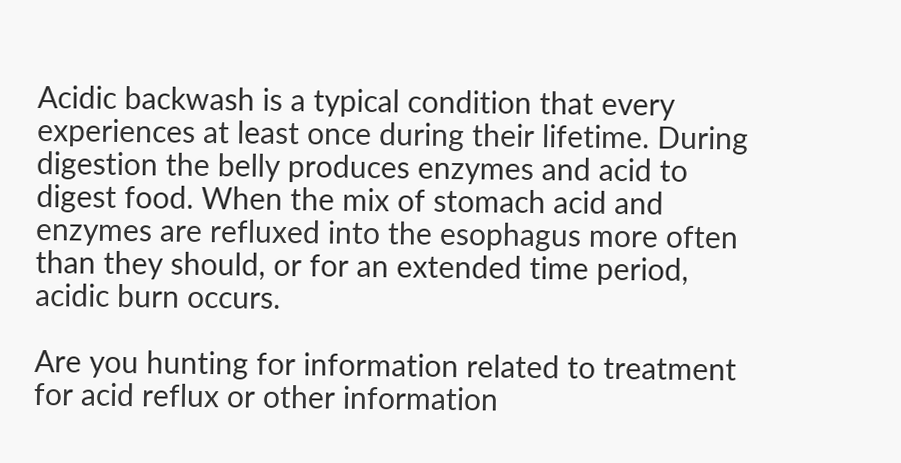Acidic backwash is a typical condition that every experiences at least once during their lifetime. During digestion the belly produces enzymes and acid to digest food. When the mix of stomach acid and enzymes are refluxed into the esophagus more often than they should, or for an extended time period, acidic burn occurs.

Are you hunting for information related to treatment for acid reflux or other information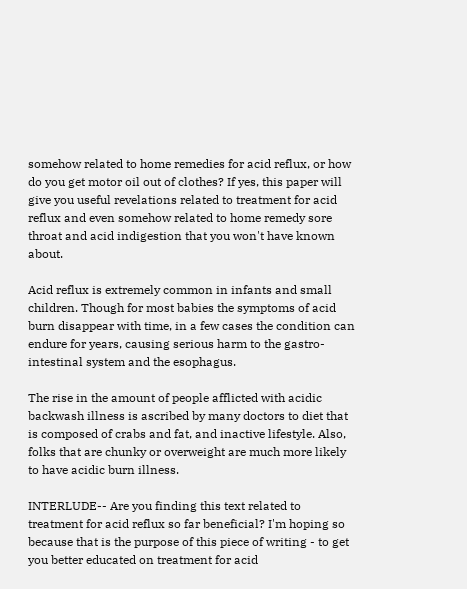somehow related to home remedies for acid reflux, or how do you get motor oil out of clothes? If yes, this paper will give you useful revelations related to treatment for acid reflux and even somehow related to home remedy sore throat and acid indigestion that you won't have known about.

Acid reflux is extremely common in infants and small children. Though for most babies the symptoms of acid burn disappear with time, in a few cases the condition can endure for years, causing serious harm to the gastro-intestinal system and the esophagus.

The rise in the amount of people afflicted with acidic backwash illness is ascribed by many doctors to diet that is composed of crabs and fat, and inactive lifestyle. Also, folks that are chunky or overweight are much more likely to have acidic burn illness.

INTERLUDE-- Are you finding this text related to treatment for acid reflux so far beneficial? I'm hoping so because that is the purpose of this piece of writing - to get you better educated on treatment for acid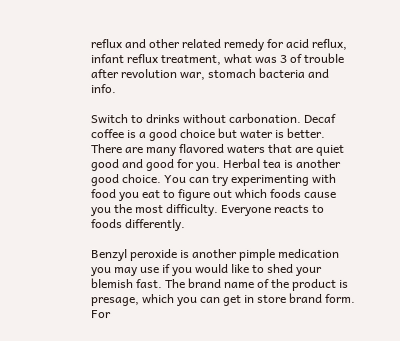reflux and other related remedy for acid reflux, infant reflux treatment, what was 3 of trouble after revolution war, stomach bacteria and info.

Switch to drinks without carbonation. Decaf coffee is a good choice but water is better. There are many flavored waters that are quiet good and good for you. Herbal tea is another good choice. You can try experimenting with food you eat to figure out which foods cause you the most difficulty. Everyone reacts to foods differently.

Benzyl peroxide is another pimple medication you may use if you would like to shed your blemish fast. The brand name of the product is presage, which you can get in store brand form. For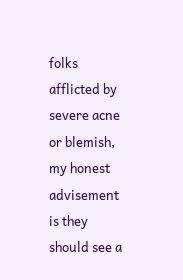folks afflicted by severe acne or blemish, my honest advisement is they should see a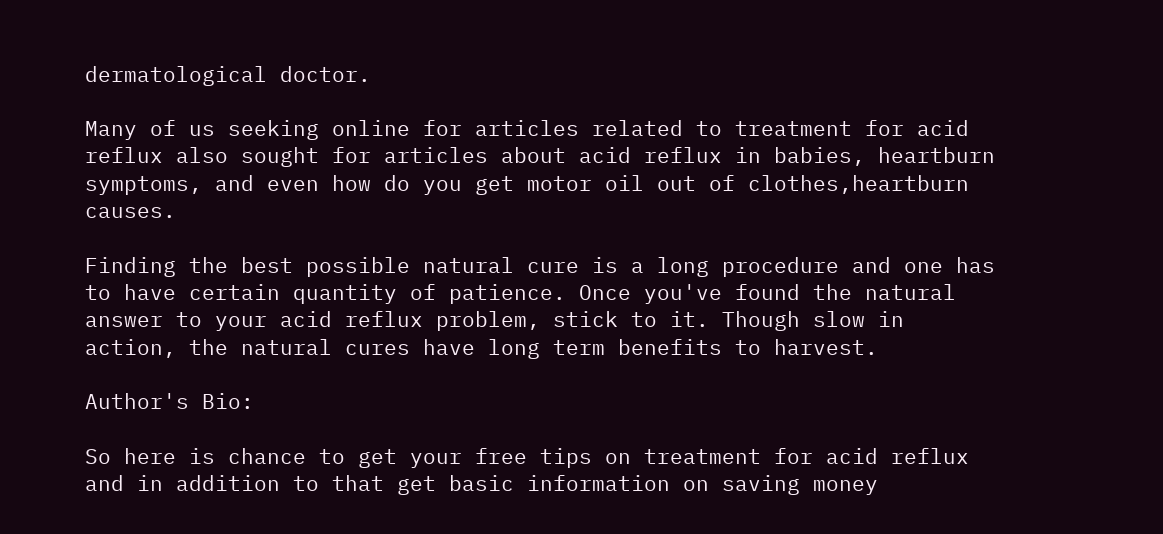dermatological doctor.

Many of us seeking online for articles related to treatment for acid reflux also sought for articles about acid reflux in babies, heartburn symptoms, and even how do you get motor oil out of clothes,heartburn causes.

Finding the best possible natural cure is a long procedure and one has to have certain quantity of patience. Once you've found the natural answer to your acid reflux problem, stick to it. Though slow in action, the natural cures have long term benefits to harvest.

Author's Bio:

So here is chance to get your free tips on treatment for acid reflux and in addition to that get basic information on saving money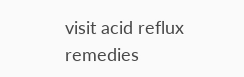visit acid reflux remedies